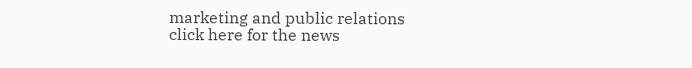marketing and public relations
click here for the news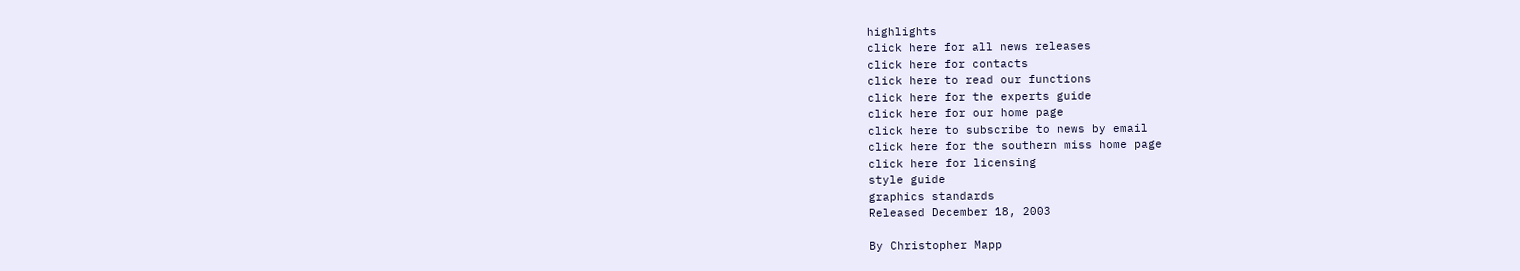highlights
click here for all news releases
click here for contacts
click here to read our functions
click here for the experts guide
click here for our home page
click here to subscribe to news by email
click here for the southern miss home page
click here for licensing
style guide
graphics standards
Released December 18, 2003

By Christopher Mapp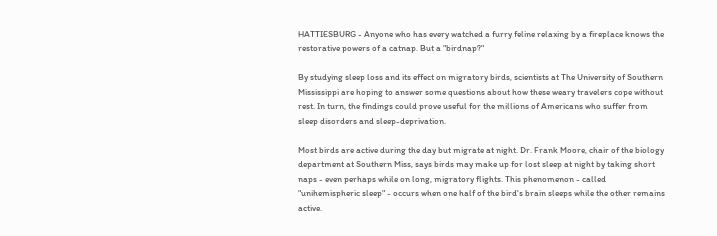HATTIESBURG - Anyone who has every watched a furry feline relaxing by a fireplace knows the restorative powers of a catnap. But a "birdnap?"

By studying sleep loss and its effect on migratory birds, scientists at The University of Southern Mississippi are hoping to answer some questions about how these weary travelers cope without rest. In turn, the findings could prove useful for the millions of Americans who suffer from sleep disorders and sleep-deprivation.

Most birds are active during the day but migrate at night. Dr. Frank Moore, chair of the biology department at Southern Miss, says birds may make up for lost sleep at night by taking short naps - even perhaps while on long, migratory flights. This phenomenon - called "unihemispheric sleep" - occurs when one half of the bird's brain sleeps while the other remains active.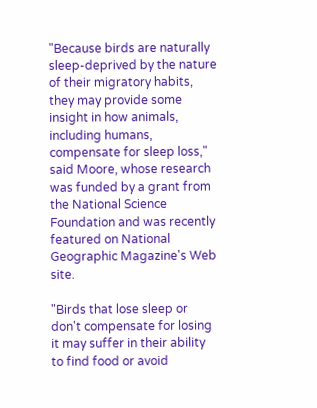"Because birds are naturally sleep-deprived by the nature of their migratory habits, they may provide some insight in how animals, including humans, compensate for sleep loss," said Moore, whose research was funded by a grant from the National Science Foundation and was recently featured on National Geographic Magazine's Web site.

"Birds that lose sleep or don't compensate for losing it may suffer in their ability to find food or avoid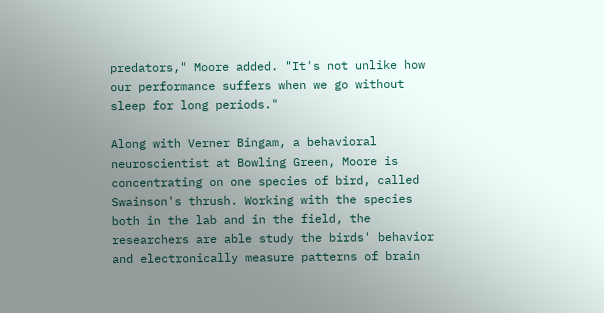predators," Moore added. "It's not unlike how our performance suffers when we go without sleep for long periods."

Along with Verner Bingam, a behavioral neuroscientist at Bowling Green, Moore is concentrating on one species of bird, called Swainson's thrush. Working with the species both in the lab and in the field, the researchers are able study the birds' behavior and electronically measure patterns of brain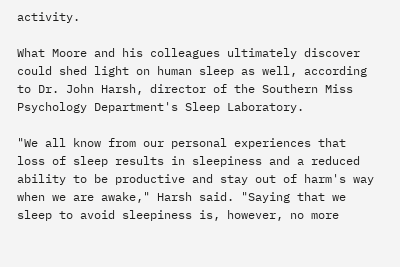activity.

What Moore and his colleagues ultimately discover could shed light on human sleep as well, according to Dr. John Harsh, director of the Southern Miss Psychology Department's Sleep Laboratory.

"We all know from our personal experiences that loss of sleep results in sleepiness and a reduced ability to be productive and stay out of harm's way when we are awake," Harsh said. "Saying that we sleep to avoid sleepiness is, however, no more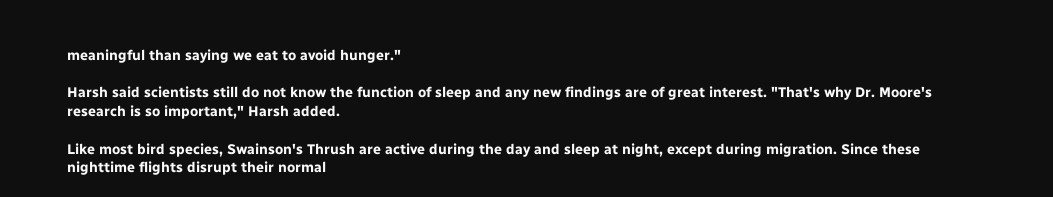meaningful than saying we eat to avoid hunger."

Harsh said scientists still do not know the function of sleep and any new findings are of great interest. "That's why Dr. Moore's research is so important," Harsh added.

Like most bird species, Swainson's Thrush are active during the day and sleep at night, except during migration. Since these nighttime flights disrupt their normal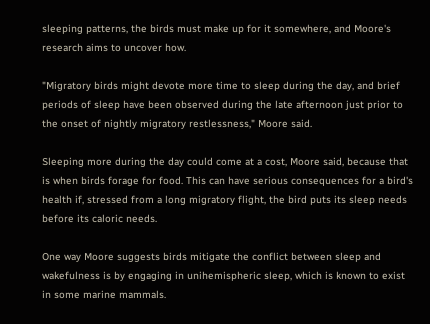sleeping patterns, the birds must make up for it somewhere, and Moore's research aims to uncover how.

"Migratory birds might devote more time to sleep during the day, and brief periods of sleep have been observed during the late afternoon just prior to the onset of nightly migratory restlessness," Moore said.

Sleeping more during the day could come at a cost, Moore said, because that is when birds forage for food. This can have serious consequences for a bird's health if, stressed from a long migratory flight, the bird puts its sleep needs before its caloric needs.

One way Moore suggests birds mitigate the conflict between sleep and wakefulness is by engaging in unihemispheric sleep, which is known to exist in some marine mammals.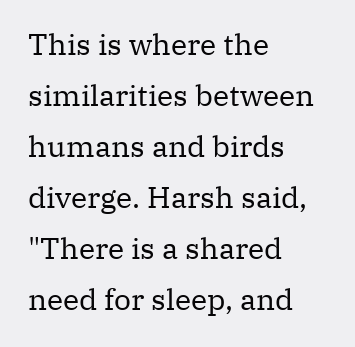This is where the similarities between humans and birds diverge. Harsh said, "There is a shared need for sleep, and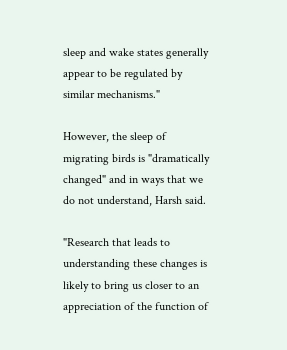sleep and wake states generally appear to be regulated by similar mechanisms."

However, the sleep of migrating birds is "dramatically changed" and in ways that we do not understand, Harsh said.

"Research that leads to understanding these changes is likely to bring us closer to an appreciation of the function of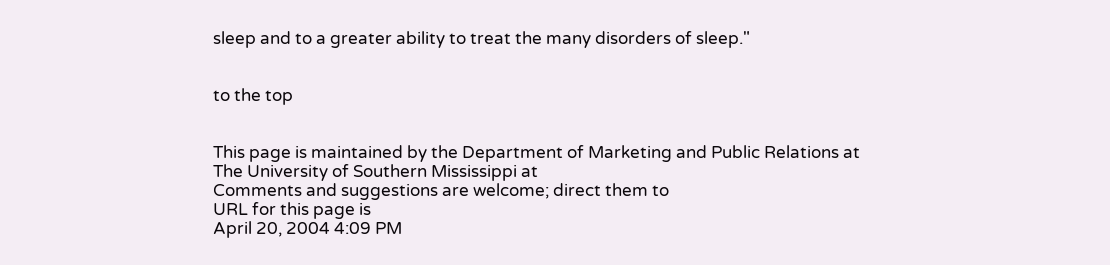sleep and to a greater ability to treat the many disorders of sleep."


to the top


This page is maintained by the Department of Marketing and Public Relations at
The University of Southern Mississippi at
Comments and suggestions are welcome; direct them to
URL for this page is
April 20, 2004 4:09 PM